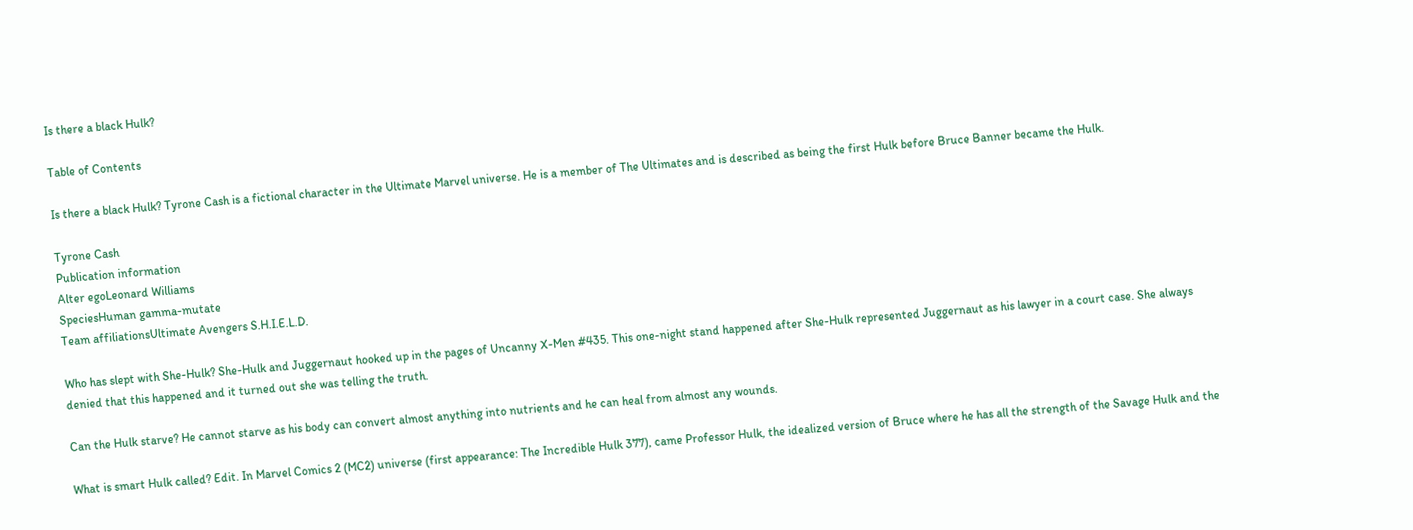Is there a black Hulk?

Table of Contents

Is there a black Hulk? Tyrone Cash is a fictional character in the Ultimate Marvel universe. He is a member of The Ultimates and is described as being the first Hulk before Bruce Banner became the Hulk.

Tyrone Cash
Publication information
Alter egoLeonard Williams
SpeciesHuman gamma-mutate
Team affiliationsUltimate Avengers S.H.I.E.L.D.

Who has slept with She-Hulk? She-Hulk and Juggernaut hooked up in the pages of Uncanny X-Men #435. This one-night stand happened after She-Hulk represented Juggernaut as his lawyer in a court case. She always denied that this happened and it turned out she was telling the truth.

Can the Hulk starve? He cannot starve as his body can convert almost anything into nutrients and he can heal from almost any wounds.

What is smart Hulk called? Edit. In Marvel Comics 2 (MC2) universe (first appearance: The Incredible Hulk 377), came Professor Hulk, the idealized version of Bruce where he has all the strength of the Savage Hulk and the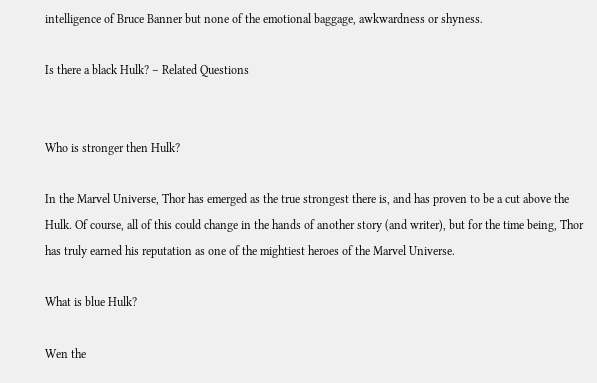intelligence of Bruce Banner but none of the emotional baggage, awkwardness or shyness.

Is there a black Hulk? – Related Questions


Who is stronger then Hulk?

In the Marvel Universe, Thor has emerged as the true strongest there is, and has proven to be a cut above the Hulk. Of course, all of this could change in the hands of another story (and writer), but for the time being, Thor has truly earned his reputation as one of the mightiest heroes of the Marvel Universe.

What is blue Hulk?

Wen the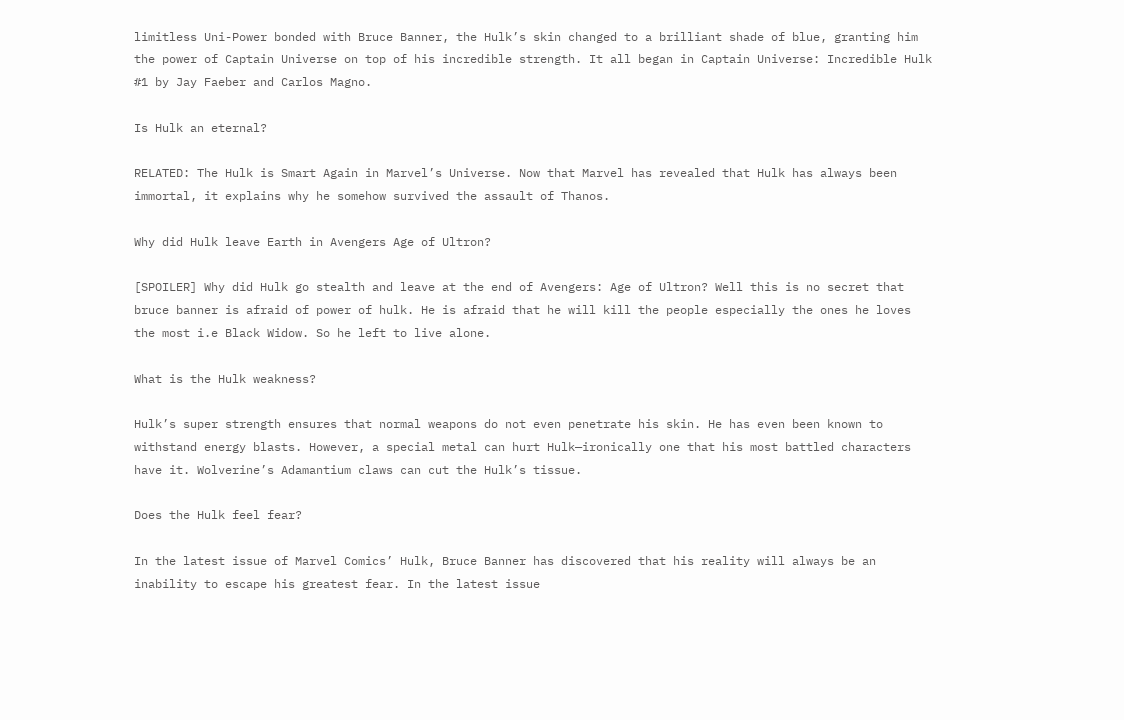limitless Uni-Power bonded with Bruce Banner, the Hulk’s skin changed to a brilliant shade of blue, granting him the power of Captain Universe on top of his incredible strength. It all began in Captain Universe: Incredible Hulk #1 by Jay Faeber and Carlos Magno.

Is Hulk an eternal?

RELATED: The Hulk is Smart Again in Marvel’s Universe. Now that Marvel has revealed that Hulk has always been immortal, it explains why he somehow survived the assault of Thanos.

Why did Hulk leave Earth in Avengers Age of Ultron?

[SPOILER] Why did Hulk go stealth and leave at the end of Avengers: Age of Ultron? Well this is no secret that bruce banner is afraid of power of hulk. He is afraid that he will kill the people especially the ones he loves the most i.e Black Widow. So he left to live alone.

What is the Hulk weakness?

Hulk’s super strength ensures that normal weapons do not even penetrate his skin. He has even been known to withstand energy blasts. However, a special metal can hurt Hulk—ironically one that his most battled characters have it. Wolverine’s Adamantium claws can cut the Hulk’s tissue.

Does the Hulk feel fear?

In the latest issue of Marvel Comics’ Hulk, Bruce Banner has discovered that his reality will always be an inability to escape his greatest fear. In the latest issue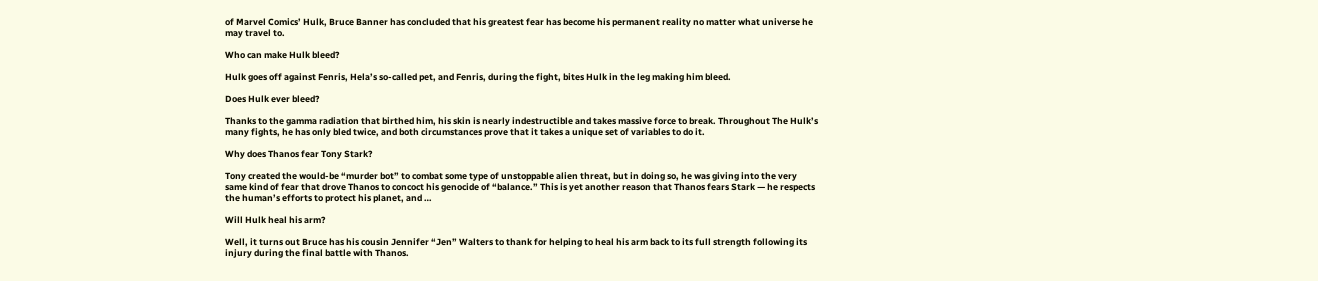of Marvel Comics’ Hulk, Bruce Banner has concluded that his greatest fear has become his permanent reality no matter what universe he may travel to.

Who can make Hulk bleed?

Hulk goes off against Fenris, Hela’s so-called pet, and Fenris, during the fight, bites Hulk in the leg making him bleed.

Does Hulk ever bleed?

Thanks to the gamma radiation that birthed him, his skin is nearly indestructible and takes massive force to break. Throughout The Hulk’s many fights, he has only bled twice, and both circumstances prove that it takes a unique set of variables to do it.

Why does Thanos fear Tony Stark?

Tony created the would-be “murder bot” to combat some type of unstoppable alien threat, but in doing so, he was giving into the very same kind of fear that drove Thanos to concoct his genocide of “balance.” This is yet another reason that Thanos fears Stark — he respects the human’s efforts to protect his planet, and …

Will Hulk heal his arm?

Well, it turns out Bruce has his cousin Jennifer “Jen” Walters to thank for helping to heal his arm back to its full strength following its injury during the final battle with Thanos.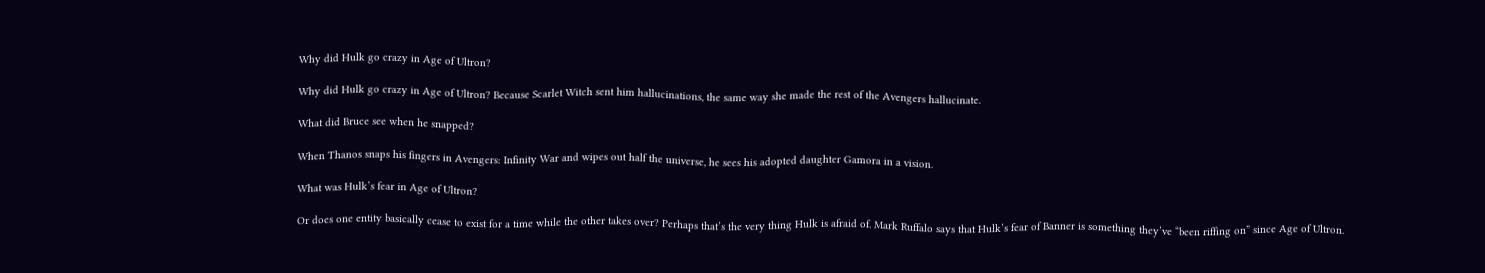Why did Hulk go crazy in Age of Ultron?

Why did Hulk go crazy in Age of Ultron? Because Scarlet Witch sent him hallucinations, the same way she made the rest of the Avengers hallucinate.

What did Bruce see when he snapped?

When Thanos snaps his fingers in Avengers: Infinity War and wipes out half the universe, he sees his adopted daughter Gamora in a vision.

What was Hulk’s fear in Age of Ultron?

Or does one entity basically cease to exist for a time while the other takes over? Perhaps that’s the very thing Hulk is afraid of. Mark Ruffalo says that Hulk’s fear of Banner is something they’ve “been riffing on” since Age of Ultron.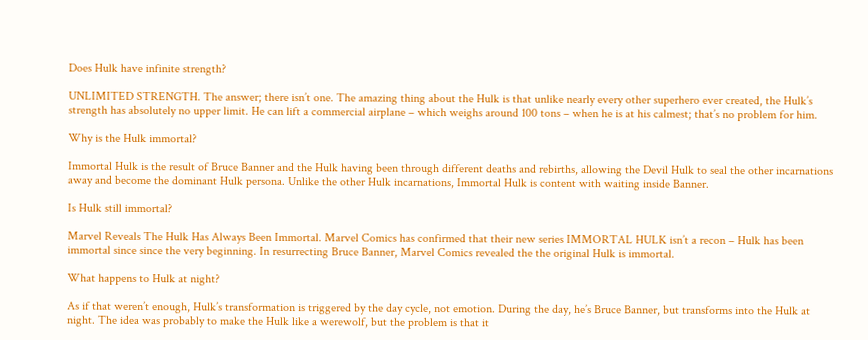Does Hulk have infinite strength?

UNLIMITED STRENGTH. The answer; there isn’t one. The amazing thing about the Hulk is that unlike nearly every other superhero ever created, the Hulk’s strength has absolutely no upper limit. He can lift a commercial airplane – which weighs around 100 tons – when he is at his calmest; that’s no problem for him.

Why is the Hulk immortal?

Immortal Hulk is the result of Bruce Banner and the Hulk having been through different deaths and rebirths, allowing the Devil Hulk to seal the other incarnations away and become the dominant Hulk persona. Unlike the other Hulk incarnations, Immortal Hulk is content with waiting inside Banner.

Is Hulk still immortal?

Marvel Reveals The Hulk Has Always Been Immortal. Marvel Comics has confirmed that their new series IMMORTAL HULK isn’t a recon – Hulk has been immortal since since the very beginning. In resurrecting Bruce Banner, Marvel Comics revealed the the original Hulk is immortal.

What happens to Hulk at night?

As if that weren’t enough, Hulk’s transformation is triggered by the day cycle, not emotion. During the day, he’s Bruce Banner, but transforms into the Hulk at night. The idea was probably to make the Hulk like a werewolf, but the problem is that it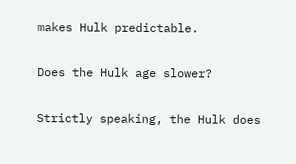makes Hulk predictable.

Does the Hulk age slower?

Strictly speaking, the Hulk does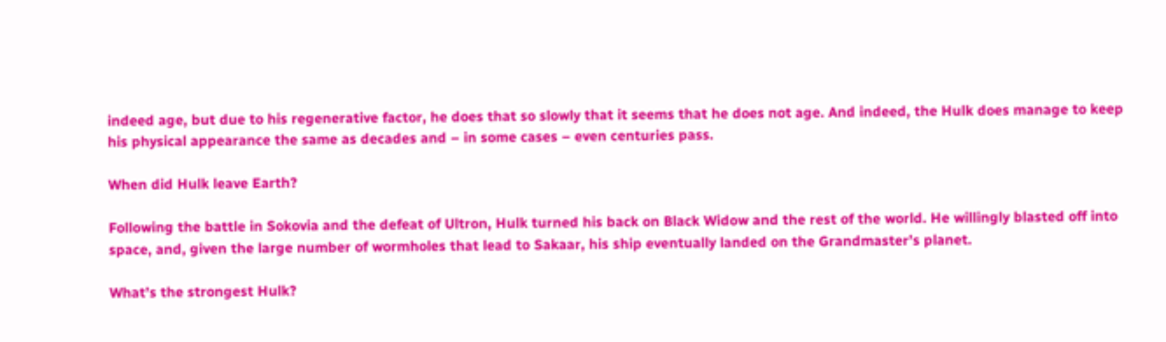indeed age, but due to his regenerative factor, he does that so slowly that it seems that he does not age. And indeed, the Hulk does manage to keep his physical appearance the same as decades and – in some cases – even centuries pass.

When did Hulk leave Earth?

Following the battle in Sokovia and the defeat of Ultron, Hulk turned his back on Black Widow and the rest of the world. He willingly blasted off into space, and, given the large number of wormholes that lead to Sakaar, his ship eventually landed on the Grandmaster’s planet.

What’s the strongest Hulk?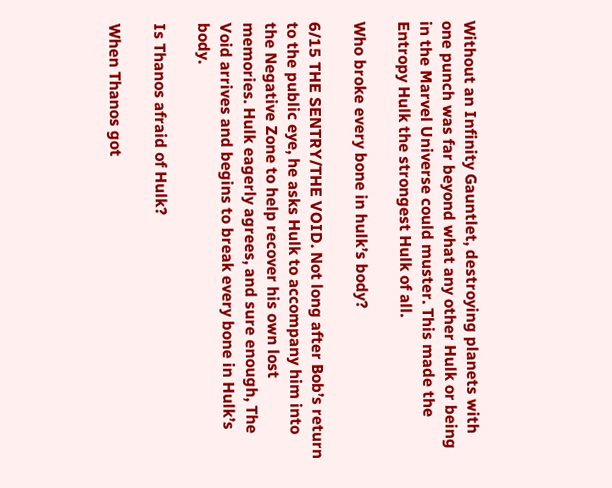Without an Infinity Gauntlet, destroying planets with one punch was far beyond what any other Hulk or being in the Marvel Universe could muster. This made the Entropy Hulk the strongest Hulk of all.

Who broke every bone in hulk’s body?

6/15 THE SENTRY/THE VOID. Not long after Bob’s return to the public eye, he asks Hulk to accompany him into the Negative Zone to help recover his own lost memories. Hulk eagerly agrees, and sure enough, The Void arrives and begins to break every bone in Hulk’s body.

Is Thanos afraid of Hulk?

When Thanos got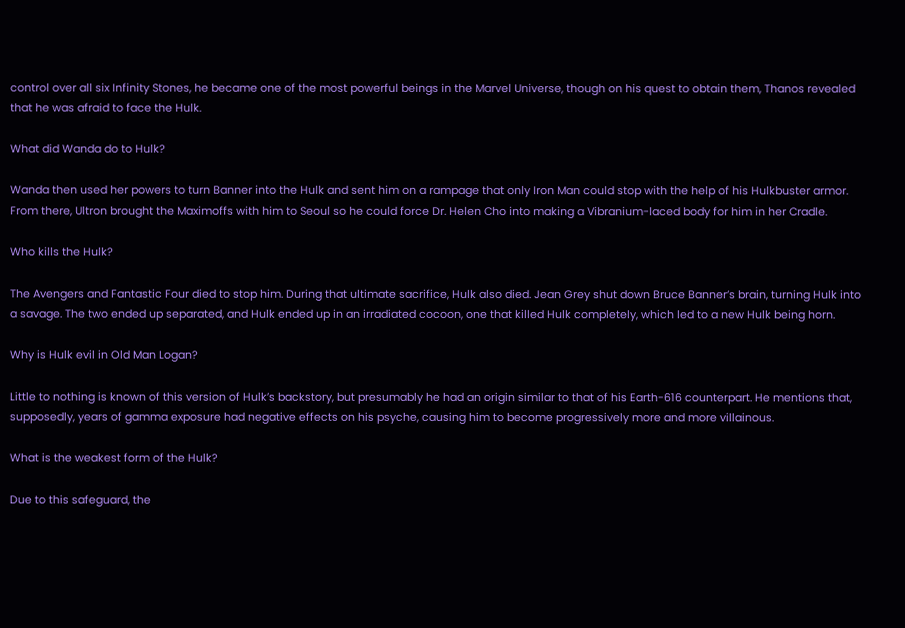control over all six Infinity Stones, he became one of the most powerful beings in the Marvel Universe, though on his quest to obtain them, Thanos revealed that he was afraid to face the Hulk.

What did Wanda do to Hulk?

Wanda then used her powers to turn Banner into the Hulk and sent him on a rampage that only Iron Man could stop with the help of his Hulkbuster armor. From there, Ultron brought the Maximoffs with him to Seoul so he could force Dr. Helen Cho into making a Vibranium-laced body for him in her Cradle.

Who kills the Hulk?

The Avengers and Fantastic Four died to stop him. During that ultimate sacrifice, Hulk also died. Jean Grey shut down Bruce Banner’s brain, turning Hulk into a savage. The two ended up separated, and Hulk ended up in an irradiated cocoon, one that killed Hulk completely, which led to a new Hulk being horn.

Why is Hulk evil in Old Man Logan?

Little to nothing is known of this version of Hulk’s backstory, but presumably he had an origin similar to that of his Earth-616 counterpart. He mentions that, supposedly, years of gamma exposure had negative effects on his psyche, causing him to become progressively more and more villainous.

What is the weakest form of the Hulk?

Due to this safeguard, the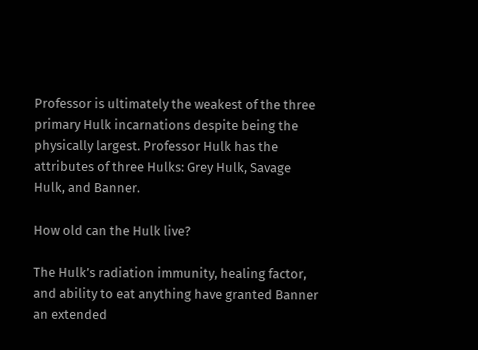Professor is ultimately the weakest of the three primary Hulk incarnations despite being the physically largest. Professor Hulk has the attributes of three Hulks: Grey Hulk, Savage Hulk, and Banner.

How old can the Hulk live?

The Hulk’s radiation immunity, healing factor, and ability to eat anything have granted Banner an extended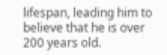lifespan, leading him to believe that he is over 200 years old.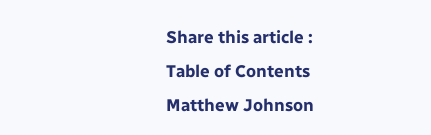Share this article :
Table of Contents
Matthew Johnson